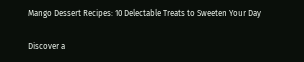Mango Dessert Recipes: 10 Delectable Treats to Sweeten Your Day

Discover a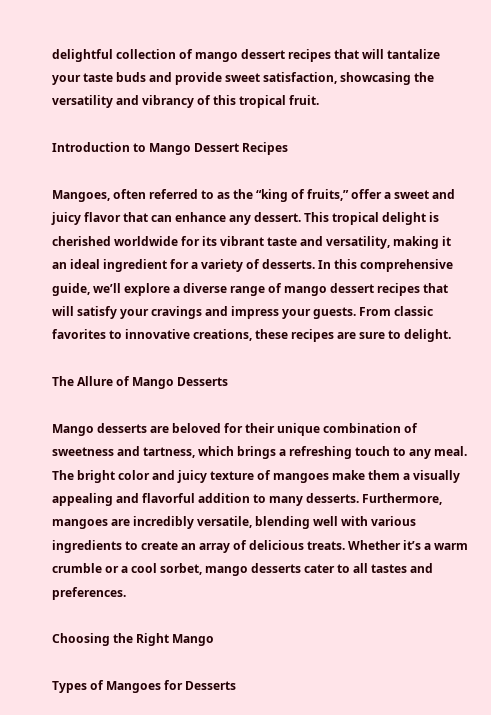delightful collection of mango dessert recipes that will tantalize your taste buds and provide sweet satisfaction, showcasing the versatility and vibrancy of this tropical fruit.

Introduction to Mango Dessert Recipes

Mangoes, often referred to as the “king of fruits,” offer a sweet and juicy flavor that can enhance any dessert. This tropical delight is cherished worldwide for its vibrant taste and versatility, making it an ideal ingredient for a variety of desserts. In this comprehensive guide, we’ll explore a diverse range of mango dessert recipes that will satisfy your cravings and impress your guests. From classic favorites to innovative creations, these recipes are sure to delight.

The Allure of Mango Desserts

Mango desserts are beloved for their unique combination of sweetness and tartness, which brings a refreshing touch to any meal. The bright color and juicy texture of mangoes make them a visually appealing and flavorful addition to many desserts. Furthermore, mangoes are incredibly versatile, blending well with various ingredients to create an array of delicious treats. Whether it’s a warm crumble or a cool sorbet, mango desserts cater to all tastes and preferences.

Choosing the Right Mango

Types of Mangoes for Desserts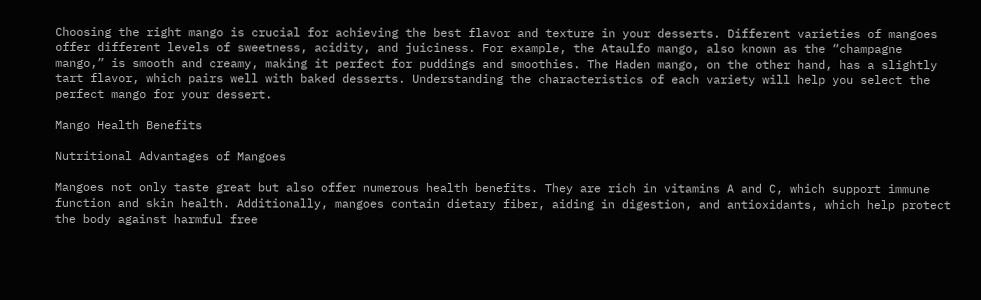Choosing the right mango is crucial for achieving the best flavor and texture in your desserts. Different varieties of mangoes offer different levels of sweetness, acidity, and juiciness. For example, the Ataulfo mango, also known as the “champagne mango,” is smooth and creamy, making it perfect for puddings and smoothies. The Haden mango, on the other hand, has a slightly tart flavor, which pairs well with baked desserts. Understanding the characteristics of each variety will help you select the perfect mango for your dessert.

Mango Health Benefits

Nutritional Advantages of Mangoes

Mangoes not only taste great but also offer numerous health benefits. They are rich in vitamins A and C, which support immune function and skin health. Additionally, mangoes contain dietary fiber, aiding in digestion, and antioxidants, which help protect the body against harmful free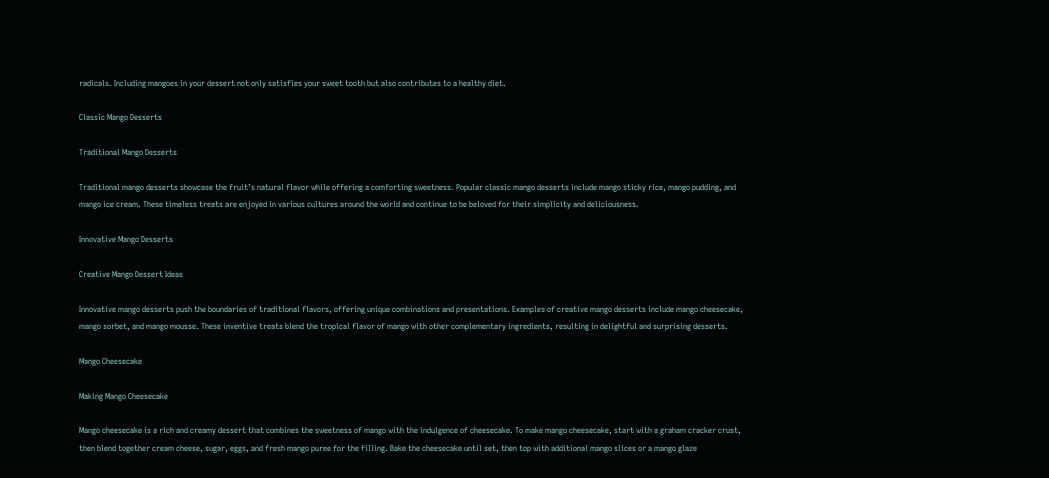radicals. Including mangoes in your dessert not only satisfies your sweet tooth but also contributes to a healthy diet.

Classic Mango Desserts

Traditional Mango Desserts

Traditional mango desserts showcase the fruit’s natural flavor while offering a comforting sweetness. Popular classic mango desserts include mango sticky rice, mango pudding, and mango ice cream. These timeless treats are enjoyed in various cultures around the world and continue to be beloved for their simplicity and deliciousness.

Innovative Mango Desserts

Creative Mango Dessert Ideas

Innovative mango desserts push the boundaries of traditional flavors, offering unique combinations and presentations. Examples of creative mango desserts include mango cheesecake, mango sorbet, and mango mousse. These inventive treats blend the tropical flavor of mango with other complementary ingredients, resulting in delightful and surprising desserts.

Mango Cheesecake

Making Mango Cheesecake

Mango cheesecake is a rich and creamy dessert that combines the sweetness of mango with the indulgence of cheesecake. To make mango cheesecake, start with a graham cracker crust, then blend together cream cheese, sugar, eggs, and fresh mango puree for the filling. Bake the cheesecake until set, then top with additional mango slices or a mango glaze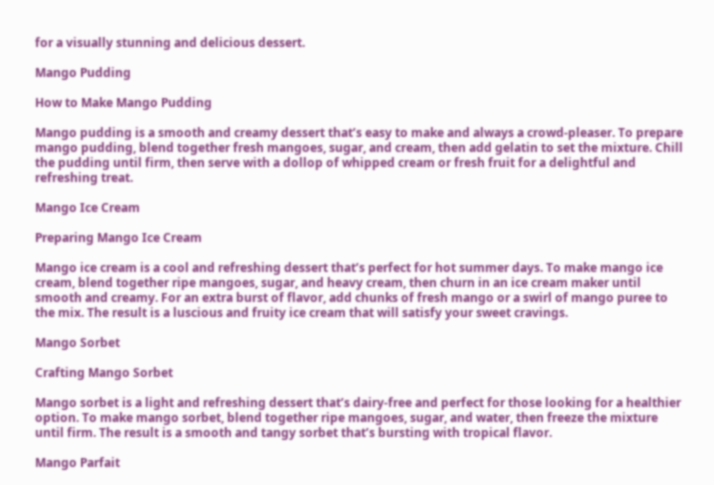for a visually stunning and delicious dessert.

Mango Pudding

How to Make Mango Pudding

Mango pudding is a smooth and creamy dessert that’s easy to make and always a crowd-pleaser. To prepare mango pudding, blend together fresh mangoes, sugar, and cream, then add gelatin to set the mixture. Chill the pudding until firm, then serve with a dollop of whipped cream or fresh fruit for a delightful and refreshing treat.

Mango Ice Cream

Preparing Mango Ice Cream

Mango ice cream is a cool and refreshing dessert that’s perfect for hot summer days. To make mango ice cream, blend together ripe mangoes, sugar, and heavy cream, then churn in an ice cream maker until smooth and creamy. For an extra burst of flavor, add chunks of fresh mango or a swirl of mango puree to the mix. The result is a luscious and fruity ice cream that will satisfy your sweet cravings.

Mango Sorbet

Crafting Mango Sorbet

Mango sorbet is a light and refreshing dessert that’s dairy-free and perfect for those looking for a healthier option. To make mango sorbet, blend together ripe mangoes, sugar, and water, then freeze the mixture until firm. The result is a smooth and tangy sorbet that’s bursting with tropical flavor.

Mango Parfait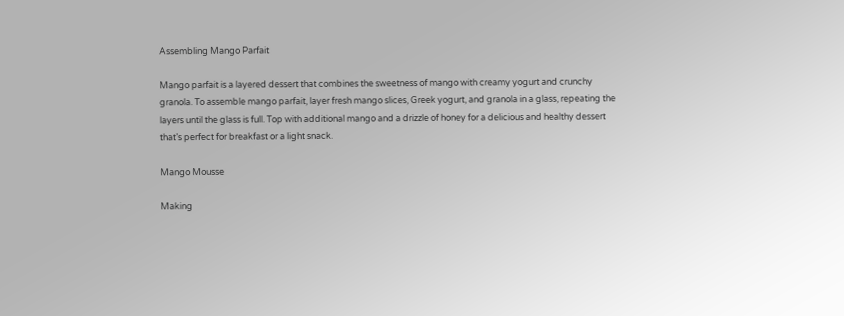Assembling Mango Parfait

Mango parfait is a layered dessert that combines the sweetness of mango with creamy yogurt and crunchy granola. To assemble mango parfait, layer fresh mango slices, Greek yogurt, and granola in a glass, repeating the layers until the glass is full. Top with additional mango and a drizzle of honey for a delicious and healthy dessert that’s perfect for breakfast or a light snack.

Mango Mousse

Making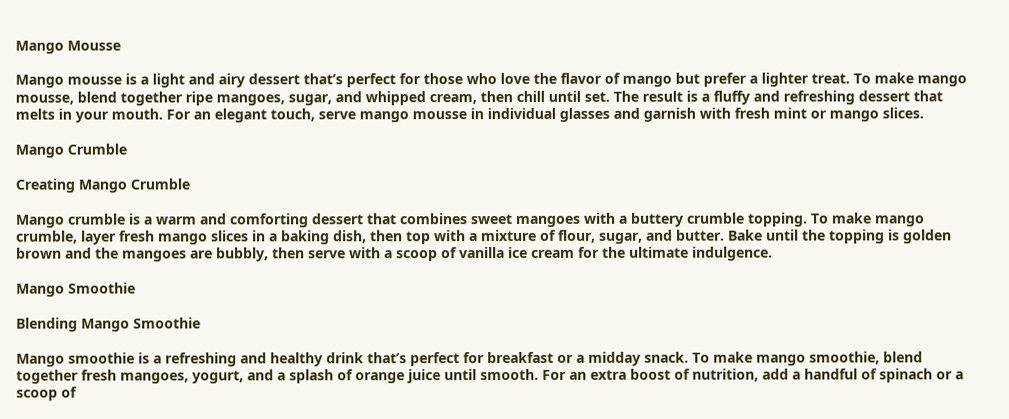Mango Mousse

Mango mousse is a light and airy dessert that’s perfect for those who love the flavor of mango but prefer a lighter treat. To make mango mousse, blend together ripe mangoes, sugar, and whipped cream, then chill until set. The result is a fluffy and refreshing dessert that melts in your mouth. For an elegant touch, serve mango mousse in individual glasses and garnish with fresh mint or mango slices.

Mango Crumble

Creating Mango Crumble

Mango crumble is a warm and comforting dessert that combines sweet mangoes with a buttery crumble topping. To make mango crumble, layer fresh mango slices in a baking dish, then top with a mixture of flour, sugar, and butter. Bake until the topping is golden brown and the mangoes are bubbly, then serve with a scoop of vanilla ice cream for the ultimate indulgence.

Mango Smoothie

Blending Mango Smoothie

Mango smoothie is a refreshing and healthy drink that’s perfect for breakfast or a midday snack. To make mango smoothie, blend together fresh mangoes, yogurt, and a splash of orange juice until smooth. For an extra boost of nutrition, add a handful of spinach or a scoop of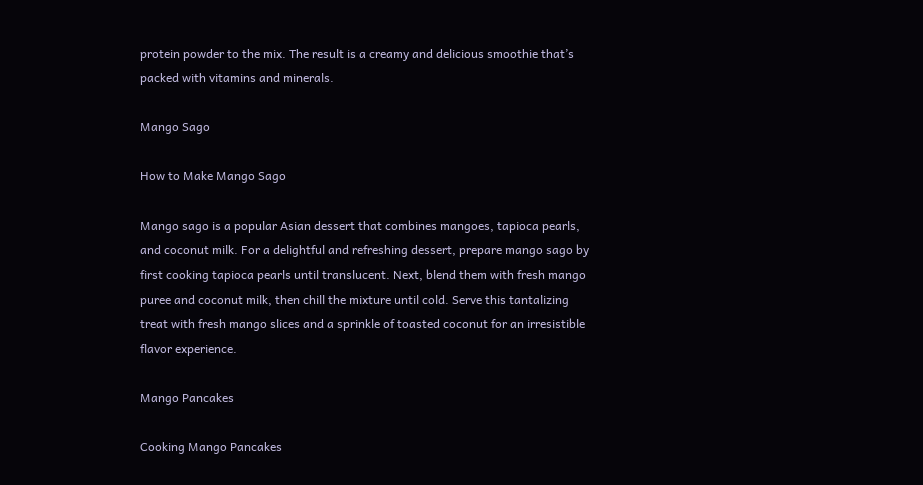protein powder to the mix. The result is a creamy and delicious smoothie that’s packed with vitamins and minerals.

Mango Sago

How to Make Mango Sago

Mango sago is a popular Asian dessert that combines mangoes, tapioca pearls, and coconut milk. For a delightful and refreshing dessert, prepare mango sago by first cooking tapioca pearls until translucent. Next, blend them with fresh mango puree and coconut milk, then chill the mixture until cold. Serve this tantalizing treat with fresh mango slices and a sprinkle of toasted coconut for an irresistible flavor experience.

Mango Pancakes

Cooking Mango Pancakes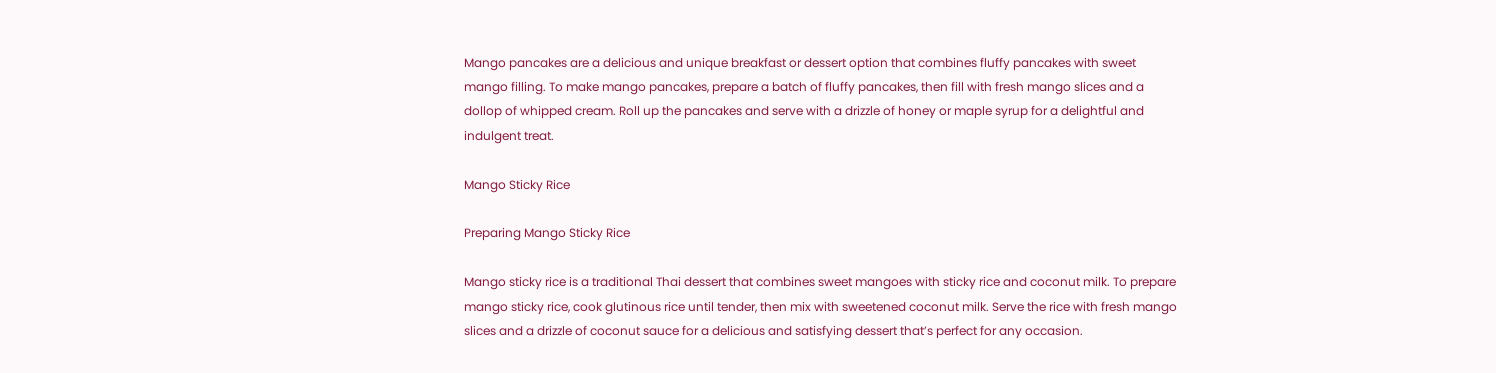Mango pancakes are a delicious and unique breakfast or dessert option that combines fluffy pancakes with sweet mango filling. To make mango pancakes, prepare a batch of fluffy pancakes, then fill with fresh mango slices and a dollop of whipped cream. Roll up the pancakes and serve with a drizzle of honey or maple syrup for a delightful and indulgent treat.

Mango Sticky Rice

Preparing Mango Sticky Rice

Mango sticky rice is a traditional Thai dessert that combines sweet mangoes with sticky rice and coconut milk. To prepare mango sticky rice, cook glutinous rice until tender, then mix with sweetened coconut milk. Serve the rice with fresh mango slices and a drizzle of coconut sauce for a delicious and satisfying dessert that’s perfect for any occasion.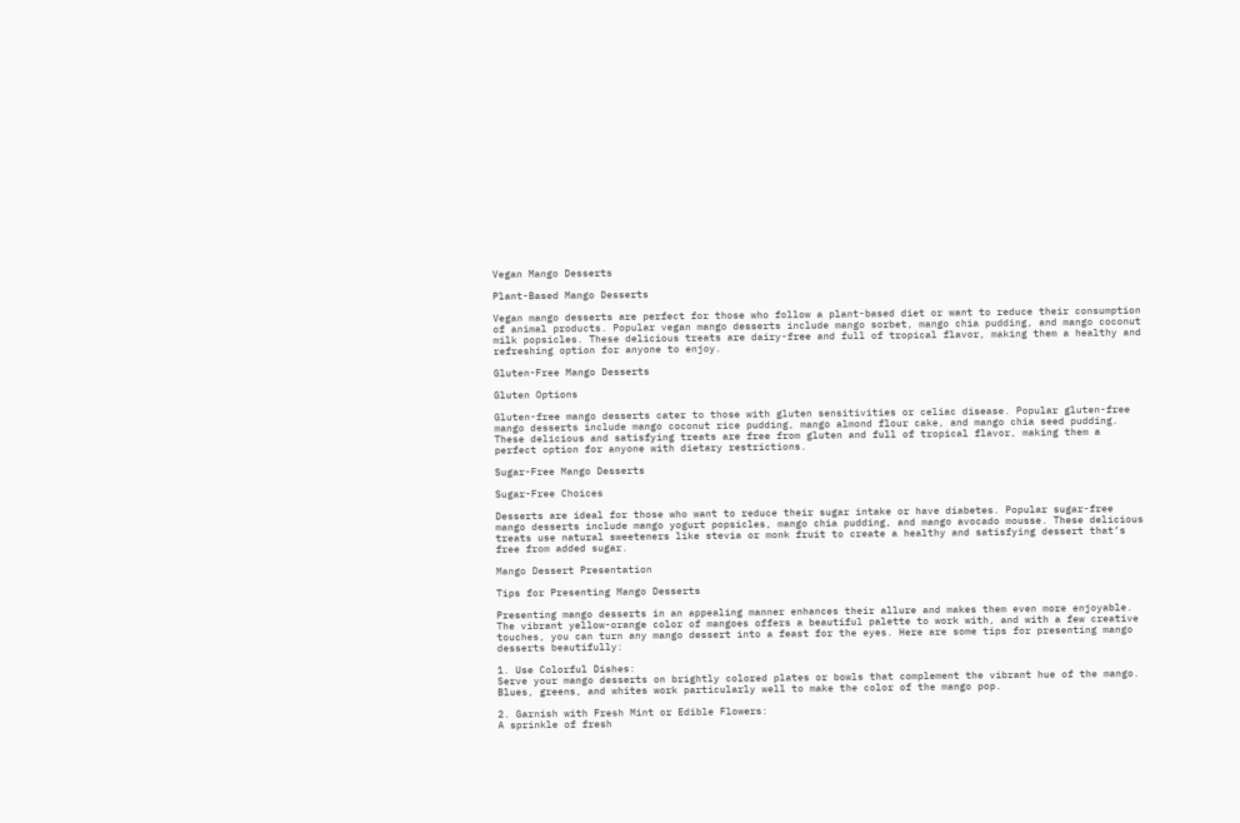Vegan Mango Desserts

Plant-Based Mango Desserts

Vegan mango desserts are perfect for those who follow a plant-based diet or want to reduce their consumption of animal products. Popular vegan mango desserts include mango sorbet, mango chia pudding, and mango coconut milk popsicles. These delicious treats are dairy-free and full of tropical flavor, making them a healthy and refreshing option for anyone to enjoy.

Gluten-Free Mango Desserts

Gluten Options

Gluten-free mango desserts cater to those with gluten sensitivities or celiac disease. Popular gluten-free mango desserts include mango coconut rice pudding, mango almond flour cake, and mango chia seed pudding. These delicious and satisfying treats are free from gluten and full of tropical flavor, making them a perfect option for anyone with dietary restrictions.

Sugar-Free Mango Desserts

Sugar-Free Choices

Desserts are ideal for those who want to reduce their sugar intake or have diabetes. Popular sugar-free mango desserts include mango yogurt popsicles, mango chia pudding, and mango avocado mousse. These delicious treats use natural sweeteners like stevia or monk fruit to create a healthy and satisfying dessert that’s free from added sugar.

Mango Dessert Presentation

Tips for Presenting Mango Desserts

Presenting mango desserts in an appealing manner enhances their allure and makes them even more enjoyable. The vibrant yellow-orange color of mangoes offers a beautiful palette to work with, and with a few creative touches, you can turn any mango dessert into a feast for the eyes. Here are some tips for presenting mango desserts beautifully:

1. Use Colorful Dishes:
Serve your mango desserts on brightly colored plates or bowls that complement the vibrant hue of the mango. Blues, greens, and whites work particularly well to make the color of the mango pop.

2. Garnish with Fresh Mint or Edible Flowers:
A sprinkle of fresh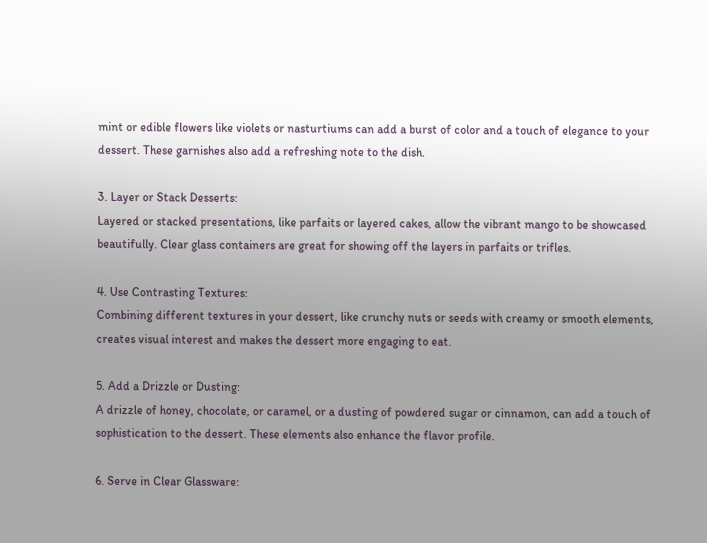mint or edible flowers like violets or nasturtiums can add a burst of color and a touch of elegance to your dessert. These garnishes also add a refreshing note to the dish.

3. Layer or Stack Desserts:
Layered or stacked presentations, like parfaits or layered cakes, allow the vibrant mango to be showcased beautifully. Clear glass containers are great for showing off the layers in parfaits or trifles.

4. Use Contrasting Textures:
Combining different textures in your dessert, like crunchy nuts or seeds with creamy or smooth elements, creates visual interest and makes the dessert more engaging to eat.

5. Add a Drizzle or Dusting:
A drizzle of honey, chocolate, or caramel, or a dusting of powdered sugar or cinnamon, can add a touch of sophistication to the dessert. These elements also enhance the flavor profile.

6. Serve in Clear Glassware: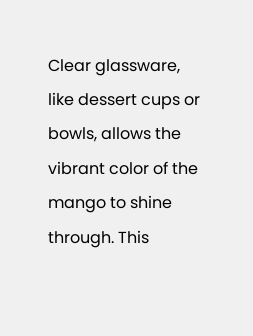Clear glassware, like dessert cups or bowls, allows the vibrant color of the mango to shine through. This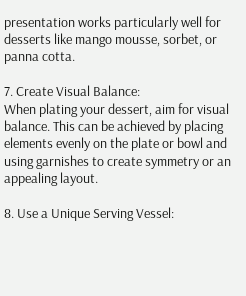presentation works particularly well for desserts like mango mousse, sorbet, or panna cotta.

7. Create Visual Balance:
When plating your dessert, aim for visual balance. This can be achieved by placing elements evenly on the plate or bowl and using garnishes to create symmetry or an appealing layout.

8. Use a Unique Serving Vessel: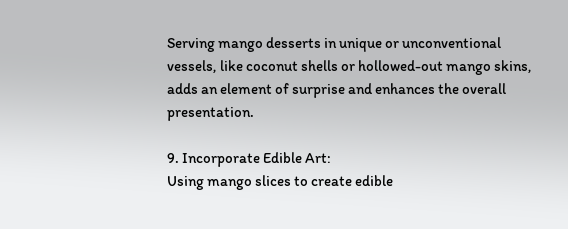Serving mango desserts in unique or unconventional vessels, like coconut shells or hollowed-out mango skins, adds an element of surprise and enhances the overall presentation.

9. Incorporate Edible Art:
Using mango slices to create edible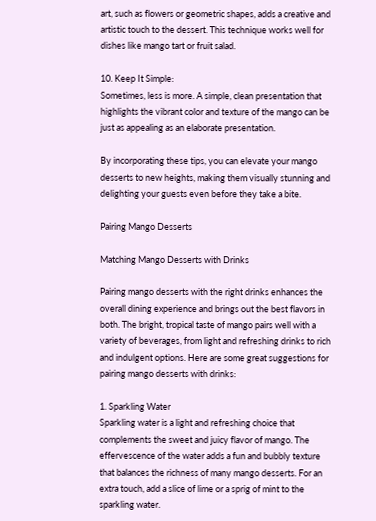art, such as flowers or geometric shapes, adds a creative and artistic touch to the dessert. This technique works well for dishes like mango tart or fruit salad.

10. Keep It Simple:
Sometimes, less is more. A simple, clean presentation that highlights the vibrant color and texture of the mango can be just as appealing as an elaborate presentation.

By incorporating these tips, you can elevate your mango desserts to new heights, making them visually stunning and delighting your guests even before they take a bite.

Pairing Mango Desserts

Matching Mango Desserts with Drinks

Pairing mango desserts with the right drinks enhances the overall dining experience and brings out the best flavors in both. The bright, tropical taste of mango pairs well with a variety of beverages, from light and refreshing drinks to rich and indulgent options. Here are some great suggestions for pairing mango desserts with drinks:

1. Sparkling Water
Sparkling water is a light and refreshing choice that complements the sweet and juicy flavor of mango. The effervescence of the water adds a fun and bubbly texture that balances the richness of many mango desserts. For an extra touch, add a slice of lime or a sprig of mint to the sparkling water.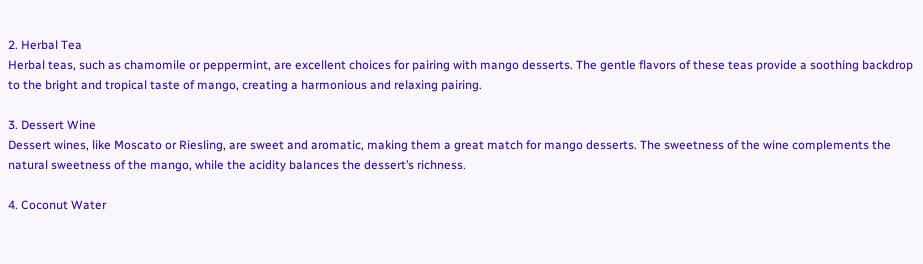2. Herbal Tea
Herbal teas, such as chamomile or peppermint, are excellent choices for pairing with mango desserts. The gentle flavors of these teas provide a soothing backdrop to the bright and tropical taste of mango, creating a harmonious and relaxing pairing.

3. Dessert Wine
Dessert wines, like Moscato or Riesling, are sweet and aromatic, making them a great match for mango desserts. The sweetness of the wine complements the natural sweetness of the mango, while the acidity balances the dessert’s richness.

4. Coconut Water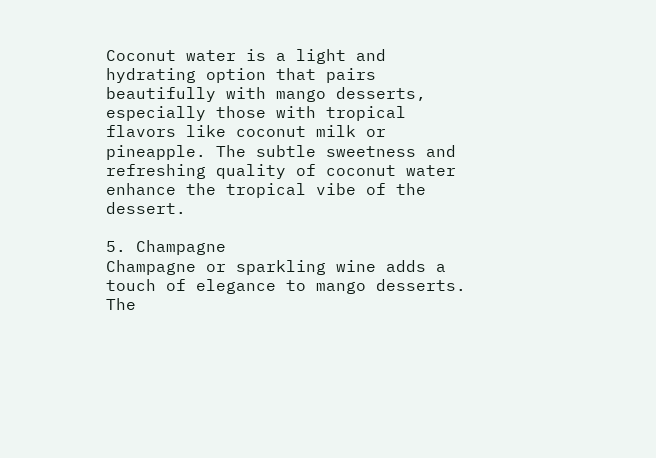Coconut water is a light and hydrating option that pairs beautifully with mango desserts, especially those with tropical flavors like coconut milk or pineapple. The subtle sweetness and refreshing quality of coconut water enhance the tropical vibe of the dessert.

5. Champagne
Champagne or sparkling wine adds a touch of elegance to mango desserts. The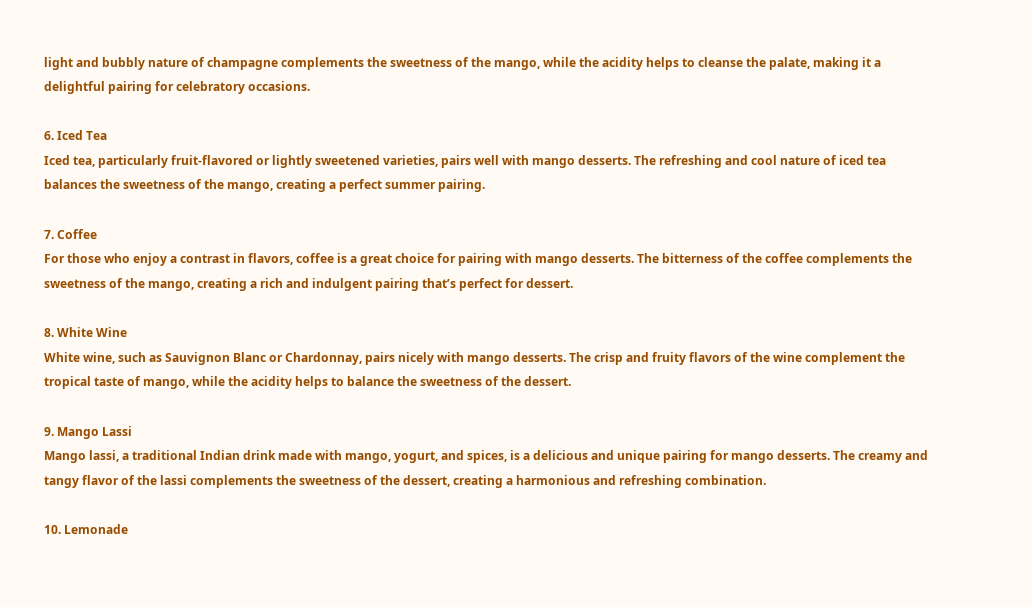light and bubbly nature of champagne complements the sweetness of the mango, while the acidity helps to cleanse the palate, making it a delightful pairing for celebratory occasions.

6. Iced Tea
Iced tea, particularly fruit-flavored or lightly sweetened varieties, pairs well with mango desserts. The refreshing and cool nature of iced tea balances the sweetness of the mango, creating a perfect summer pairing.

7. Coffee
For those who enjoy a contrast in flavors, coffee is a great choice for pairing with mango desserts. The bitterness of the coffee complements the sweetness of the mango, creating a rich and indulgent pairing that’s perfect for dessert.

8. White Wine
White wine, such as Sauvignon Blanc or Chardonnay, pairs nicely with mango desserts. The crisp and fruity flavors of the wine complement the tropical taste of mango, while the acidity helps to balance the sweetness of the dessert.

9. Mango Lassi
Mango lassi, a traditional Indian drink made with mango, yogurt, and spices, is a delicious and unique pairing for mango desserts. The creamy and tangy flavor of the lassi complements the sweetness of the dessert, creating a harmonious and refreshing combination.

10. Lemonade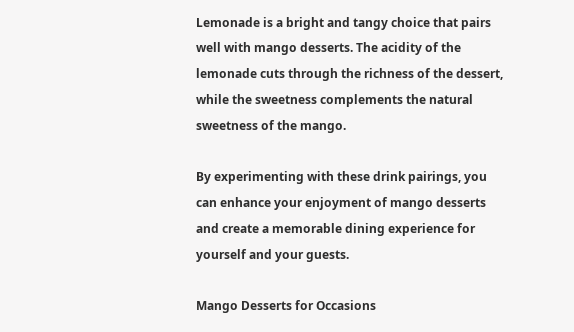Lemonade is a bright and tangy choice that pairs well with mango desserts. The acidity of the lemonade cuts through the richness of the dessert, while the sweetness complements the natural sweetness of the mango.

By experimenting with these drink pairings, you can enhance your enjoyment of mango desserts and create a memorable dining experience for yourself and your guests.

Mango Desserts for Occasions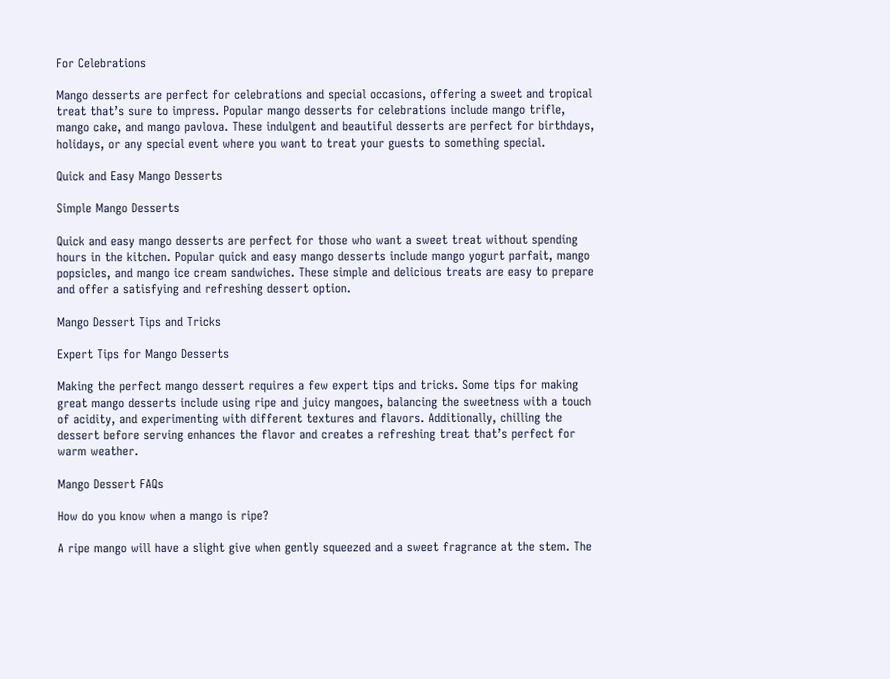For Celebrations

Mango desserts are perfect for celebrations and special occasions, offering a sweet and tropical treat that’s sure to impress. Popular mango desserts for celebrations include mango trifle, mango cake, and mango pavlova. These indulgent and beautiful desserts are perfect for birthdays, holidays, or any special event where you want to treat your guests to something special.

Quick and Easy Mango Desserts

Simple Mango Desserts

Quick and easy mango desserts are perfect for those who want a sweet treat without spending hours in the kitchen. Popular quick and easy mango desserts include mango yogurt parfait, mango popsicles, and mango ice cream sandwiches. These simple and delicious treats are easy to prepare and offer a satisfying and refreshing dessert option.

Mango Dessert Tips and Tricks

Expert Tips for Mango Desserts

Making the perfect mango dessert requires a few expert tips and tricks. Some tips for making great mango desserts include using ripe and juicy mangoes, balancing the sweetness with a touch of acidity, and experimenting with different textures and flavors. Additionally, chilling the dessert before serving enhances the flavor and creates a refreshing treat that’s perfect for warm weather.

Mango Dessert FAQs

How do you know when a mango is ripe?

A ripe mango will have a slight give when gently squeezed and a sweet fragrance at the stem. The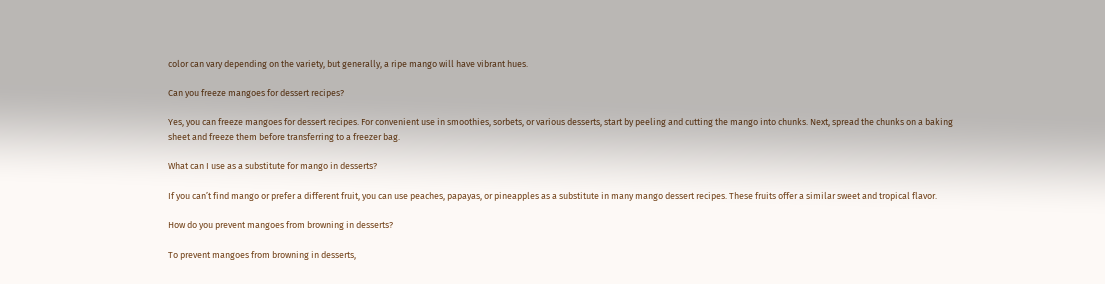color can vary depending on the variety, but generally, a ripe mango will have vibrant hues.

Can you freeze mangoes for dessert recipes?

Yes, you can freeze mangoes for dessert recipes. For convenient use in smoothies, sorbets, or various desserts, start by peeling and cutting the mango into chunks. Next, spread the chunks on a baking sheet and freeze them before transferring to a freezer bag.

What can I use as a substitute for mango in desserts?

If you can’t find mango or prefer a different fruit, you can use peaches, papayas, or pineapples as a substitute in many mango dessert recipes. These fruits offer a similar sweet and tropical flavor.

How do you prevent mangoes from browning in desserts?

To prevent mangoes from browning in desserts,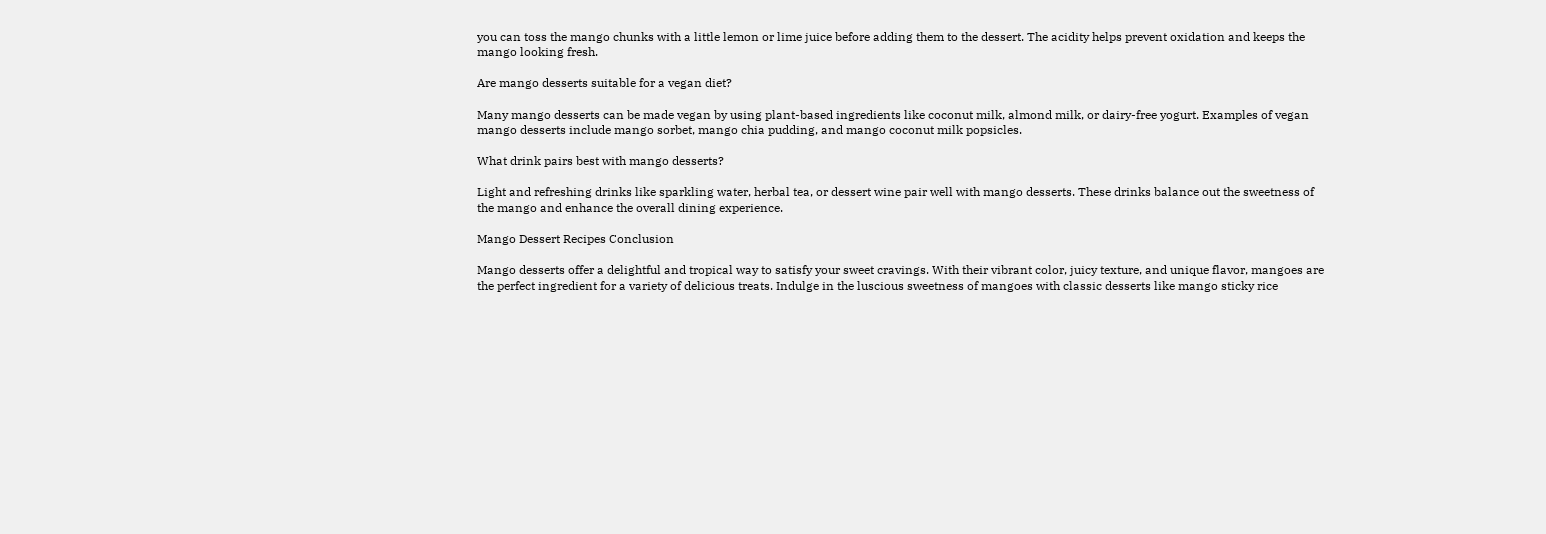you can toss the mango chunks with a little lemon or lime juice before adding them to the dessert. The acidity helps prevent oxidation and keeps the mango looking fresh.

Are mango desserts suitable for a vegan diet?

Many mango desserts can be made vegan by using plant-based ingredients like coconut milk, almond milk, or dairy-free yogurt. Examples of vegan mango desserts include mango sorbet, mango chia pudding, and mango coconut milk popsicles.

What drink pairs best with mango desserts?

Light and refreshing drinks like sparkling water, herbal tea, or dessert wine pair well with mango desserts. These drinks balance out the sweetness of the mango and enhance the overall dining experience.

Mango Dessert Recipes Conclusion

Mango desserts offer a delightful and tropical way to satisfy your sweet cravings. With their vibrant color, juicy texture, and unique flavor, mangoes are the perfect ingredient for a variety of delicious treats. Indulge in the luscious sweetness of mangoes with classic desserts like mango sticky rice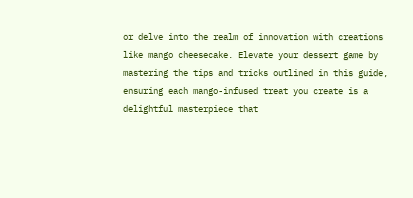or delve into the realm of innovation with creations like mango cheesecake. Elevate your dessert game by mastering the tips and tricks outlined in this guide, ensuring each mango-infused treat you create is a delightful masterpiece that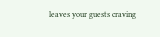leaves your guests craving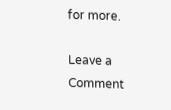for more.

Leave a Comment